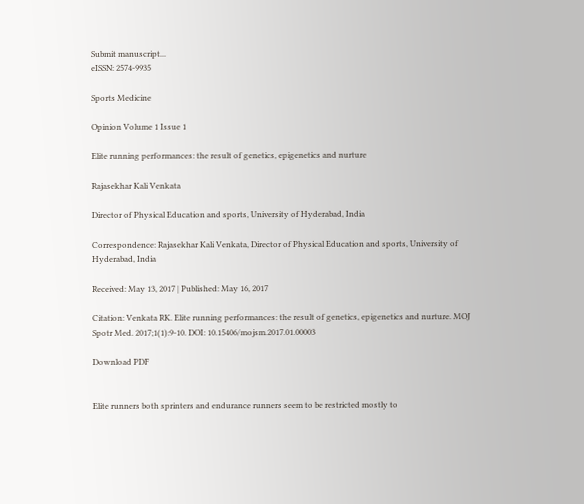Submit manuscript...
eISSN: 2574-9935

Sports Medicine

Opinion Volume 1 Issue 1

Elite running performances: the result of genetics, epigenetics and nurture

Rajasekhar Kali Venkata

Director of Physical Education and sports, University of Hyderabad, India

Correspondence: Rajasekhar Kali Venkata, Director of Physical Education and sports, University of Hyderabad, India

Received: May 13, 2017 | Published: May 16, 2017

Citation: Venkata RK. Elite running performances: the result of genetics, epigenetics and nurture. MOJ Spotr Med. 2017;1(1):9-10. DOI: 10.15406/mojsm.2017.01.00003

Download PDF


Elite runners both sprinters and endurance runners seem to be restricted mostly to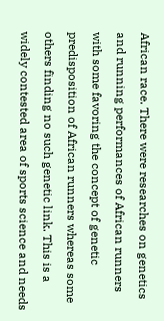African race. There were researches on genetics and running performances of African runners with some favoring the concept of genetic predisposition of African runners whereas some others finding no such genetic link. This is a widely contested area of sports science and needs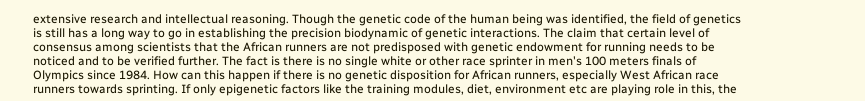extensive research and intellectual reasoning. Though the genetic code of the human being was identified, the field of genetics is still has a long way to go in establishing the precision biodynamic of genetic interactions. The claim that certain level of consensus among scientists that the African runners are not predisposed with genetic endowment for running needs to be noticed and to be verified further. The fact is there is no single white or other race sprinter in men's 100 meters finals of Olympics since 1984. How can this happen if there is no genetic disposition for African runners, especially West African race runners towards sprinting. If only epigenetic factors like the training modules, diet, environment etc are playing role in this, the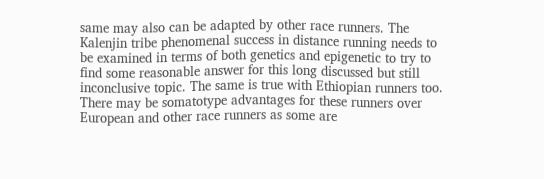same may also can be adapted by other race runners. The Kalenjin tribe phenomenal success in distance running needs to be examined in terms of both genetics and epigenetic to try to find some reasonable answer for this long discussed but still inconclusive topic. The same is true with Ethiopian runners too. There may be somatotype advantages for these runners over European and other race runners as some are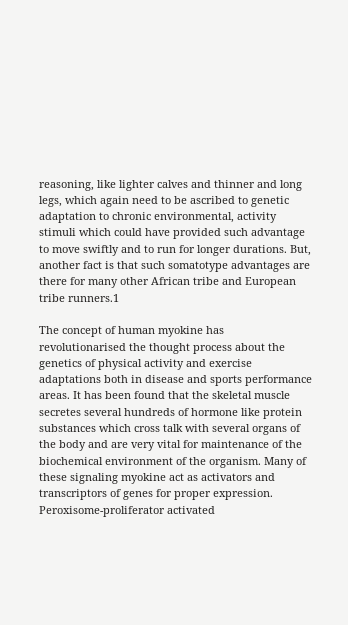reasoning, like lighter calves and thinner and long legs, which again need to be ascribed to genetic adaptation to chronic environmental, activity stimuli which could have provided such advantage to move swiftly and to run for longer durations. But, another fact is that such somatotype advantages are there for many other African tribe and European tribe runners.1

The concept of human myokine has revolutionarised the thought process about the genetics of physical activity and exercise adaptations both in disease and sports performance areas. It has been found that the skeletal muscle secretes several hundreds of hormone like protein substances which cross talk with several organs of the body and are very vital for maintenance of the biochemical environment of the organism. Many of these signaling myokine act as activators and transcriptors of genes for proper expression. Peroxisome-proliferator activated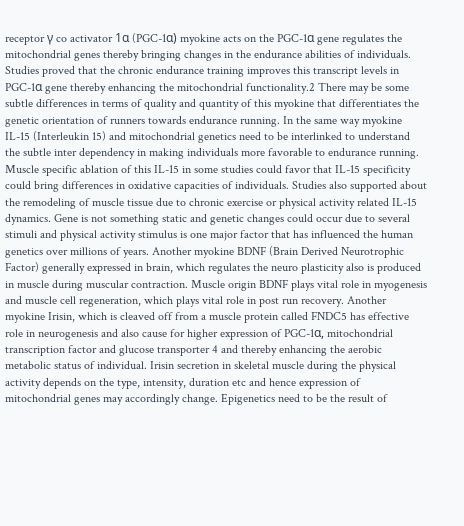receptor γ co activator 1α (PGC-1α) myokine acts on the PGC-1α gene regulates the mitochondrial genes thereby bringing changes in the endurance abilities of individuals. Studies proved that the chronic endurance training improves this transcript levels in PGC-1α gene thereby enhancing the mitochondrial functionality.2 There may be some subtle differences in terms of quality and quantity of this myokine that differentiates the genetic orientation of runners towards endurance running. In the same way myokine IL-15 (Interleukin 15) and mitochondrial genetics need to be interlinked to understand the subtle inter dependency in making individuals more favorable to endurance running. Muscle specific ablation of this IL-15 in some studies could favor that IL-15 specificity could bring differences in oxidative capacities of individuals. Studies also supported about the remodeling of muscle tissue due to chronic exercise or physical activity related IL-15 dynamics. Gene is not something static and genetic changes could occur due to several stimuli and physical activity stimulus is one major factor that has influenced the human genetics over millions of years. Another myokine BDNF (Brain Derived Neurotrophic Factor) generally expressed in brain, which regulates the neuro plasticity also is produced in muscle during muscular contraction. Muscle origin BDNF plays vital role in myogenesis and muscle cell regeneration, which plays vital role in post run recovery. Another myokine Irisin, which is cleaved off from a muscle protein called FNDC5 has effective role in neurogenesis and also cause for higher expression of PGC-1α, mitochondrial transcription factor and glucose transporter 4 and thereby enhancing the aerobic metabolic status of individual. Irisin secretion in skeletal muscle during the physical activity depends on the type, intensity, duration etc and hence expression of mitochondrial genes may accordingly change. Epigenetics need to be the result of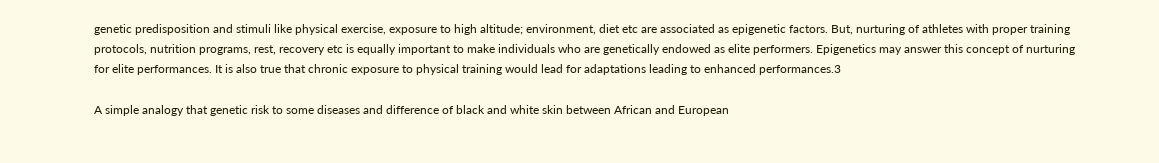genetic predisposition and stimuli like physical exercise, exposure to high altitude; environment, diet etc are associated as epigenetic factors. But, nurturing of athletes with proper training protocols, nutrition programs, rest, recovery etc is equally important to make individuals who are genetically endowed as elite performers. Epigenetics may answer this concept of nurturing for elite performances. It is also true that chronic exposure to physical training would lead for adaptations leading to enhanced performances.3

A simple analogy that genetic risk to some diseases and difference of black and white skin between African and European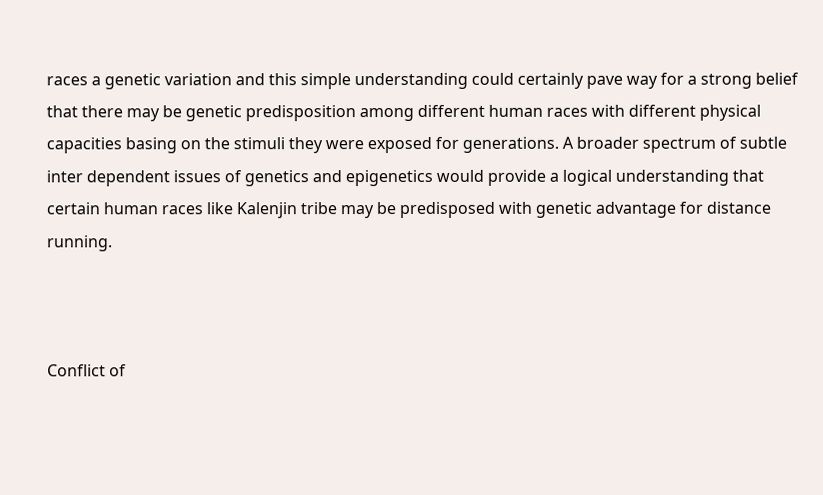races a genetic variation and this simple understanding could certainly pave way for a strong belief that there may be genetic predisposition among different human races with different physical capacities basing on the stimuli they were exposed for generations. A broader spectrum of subtle inter dependent issues of genetics and epigenetics would provide a logical understanding that certain human races like Kalenjin tribe may be predisposed with genetic advantage for distance running.



Conflict of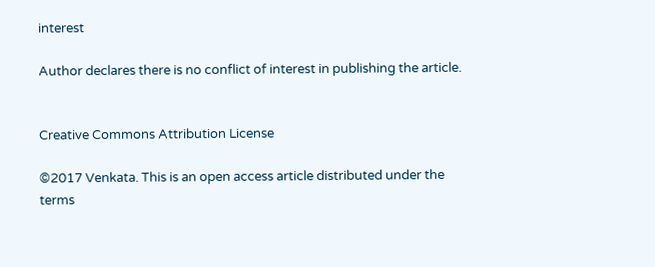interest

Author declares there is no conflict of interest in publishing the article.


Creative Commons Attribution License

©2017 Venkata. This is an open access article distributed under the terms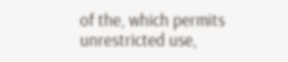of the, which permits unrestricted use,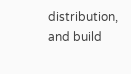distribution, and build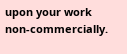upon your work non-commercially.